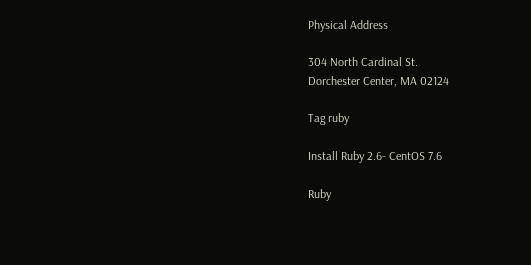Physical Address

304 North Cardinal St.
Dorchester Center, MA 02124

Tag ruby

Install Ruby 2.6- CentOS 7.6

Ruby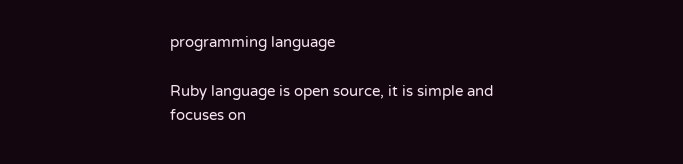programming language

Ruby language is open source, it is simple and focuses on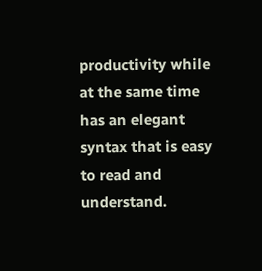productivity while at the same time has an elegant syntax that is easy to read and understand.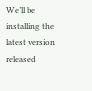We’ll be installing the latest version released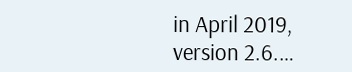in April 2019, version 2.6.…